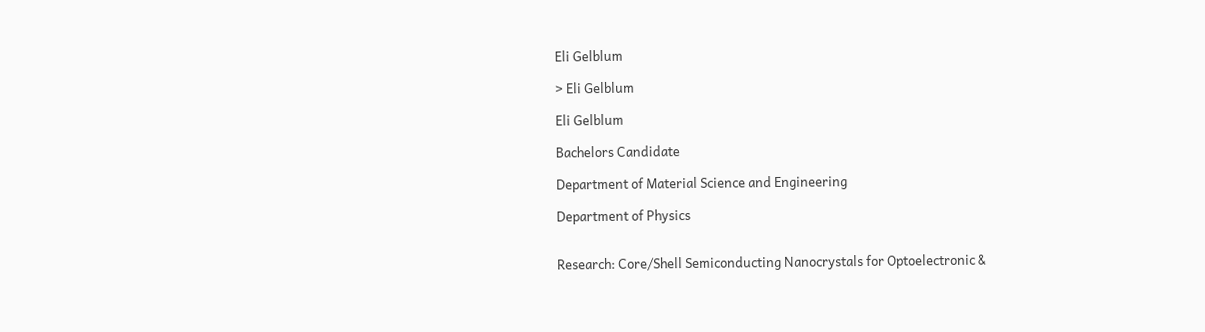Eli Gelblum

> Eli Gelblum

Eli Gelblum

Bachelors Candidate

Department of Material Science and Engineering

Department of Physics


Research: Core/Shell Semiconducting Nanocrystals for Optoelectronic &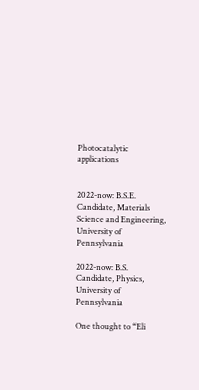Photocatalytic applications


2022-now: B.S.E. Candidate, Materials Science and Engineering, University of Pennsylvania

2022-now: B.S. Candidate, Physics, University of Pennsylvania

One thought to “Eli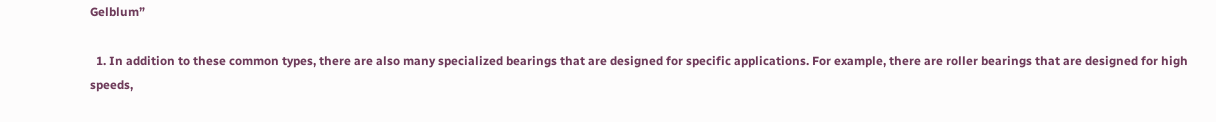Gelblum”

  1. In addition to these common types, there are also many specialized bearings that are designed for specific applications. For example, there are roller bearings that are designed for high speeds,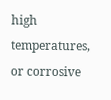high temperatures, or corrosive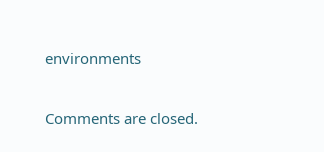environments

Comments are closed.